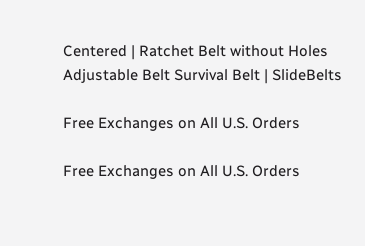Centered | Ratchet Belt without Holes Adjustable Belt Survival Belt | SlideBelts

Free Exchanges on All U.S. Orders

Free Exchanges on All U.S. Orders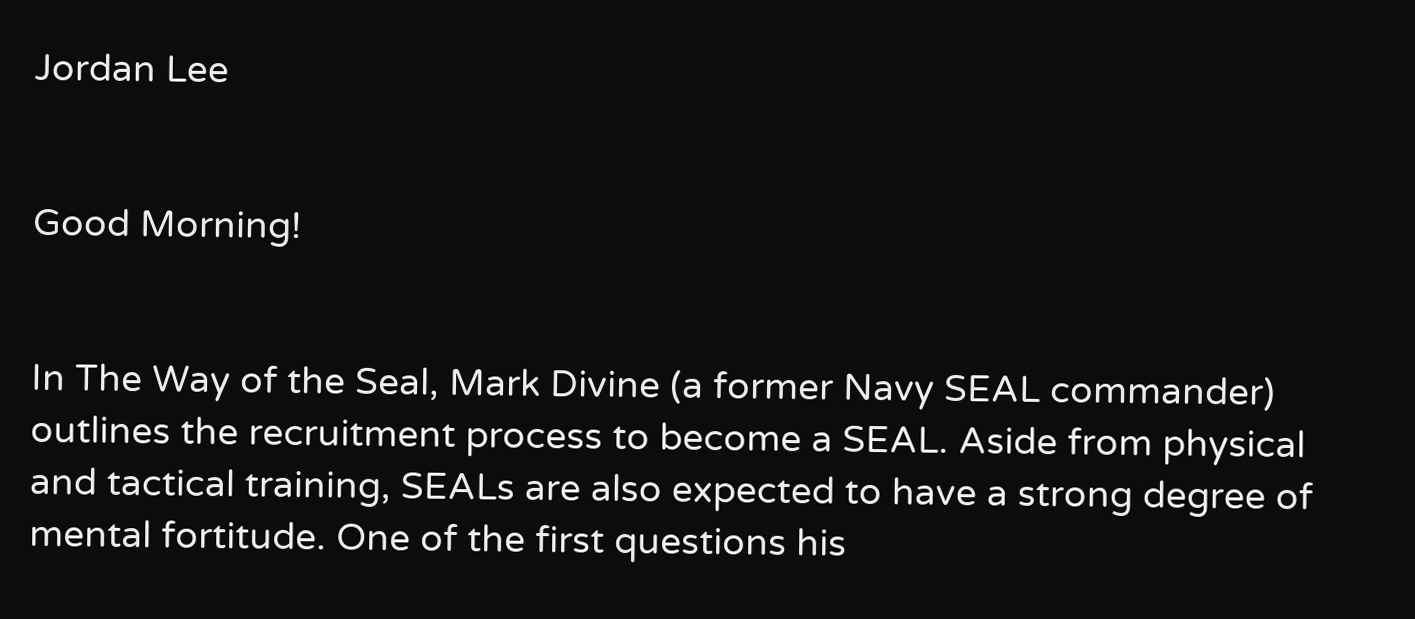Jordan Lee


Good Morning!


In The Way of the Seal, Mark Divine (a former Navy SEAL commander) outlines the recruitment process to become a SEAL. Aside from physical and tactical training, SEALs are also expected to have a strong degree of mental fortitude. One of the first questions his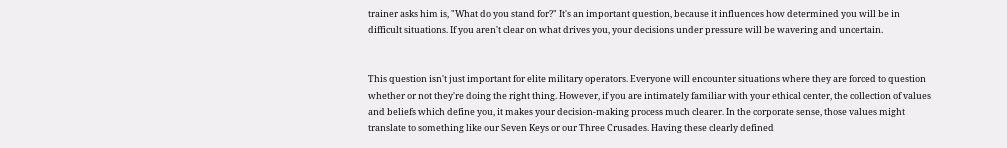trainer asks him is, "What do you stand for?" It's an important question, because it influences how determined you will be in difficult situations. If you aren't clear on what drives you, your decisions under pressure will be wavering and uncertain.


This question isn't just important for elite military operators. Everyone will encounter situations where they are forced to question whether or not they're doing the right thing. However, if you are intimately familiar with your ethical center, the collection of values and beliefs which define you, it makes your decision-making process much clearer. In the corporate sense, those values might translate to something like our Seven Keys or our Three Crusades. Having these clearly defined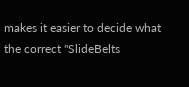makes it easier to decide what the correct "SlideBelts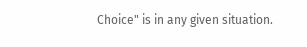Choice" is in any given situation.